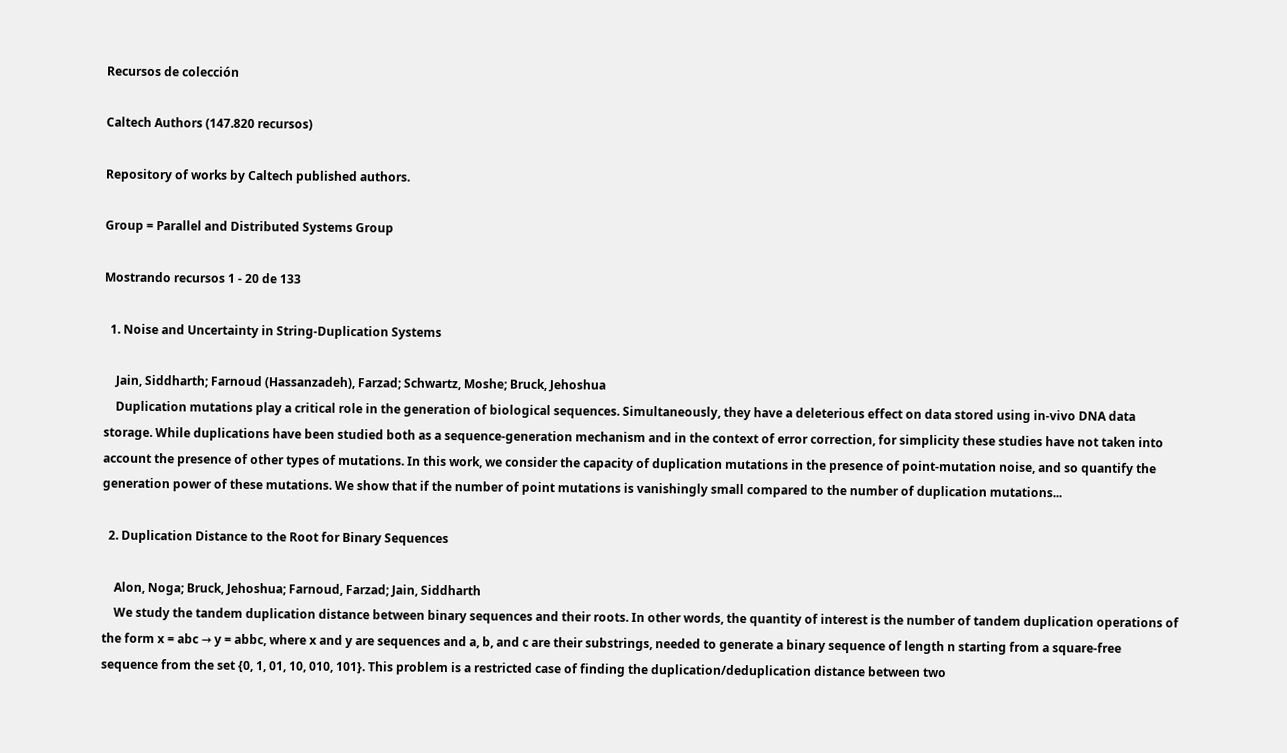Recursos de colección

Caltech Authors (147.820 recursos)

Repository of works by Caltech published authors.

Group = Parallel and Distributed Systems Group

Mostrando recursos 1 - 20 de 133

  1. Noise and Uncertainty in String-Duplication Systems

    Jain, Siddharth; Farnoud (Hassanzadeh), Farzad; Schwartz, Moshe; Bruck, Jehoshua
    Duplication mutations play a critical role in the generation of biological sequences. Simultaneously, they have a deleterious effect on data stored using in-vivo DNA data storage. While duplications have been studied both as a sequence-generation mechanism and in the context of error correction, for simplicity these studies have not taken into account the presence of other types of mutations. In this work, we consider the capacity of duplication mutations in the presence of point-mutation noise, and so quantify the generation power of these mutations. We show that if the number of point mutations is vanishingly small compared to the number of duplication mutations...

  2. Duplication Distance to the Root for Binary Sequences

    Alon, Noga; Bruck, Jehoshua; Farnoud, Farzad; Jain, Siddharth
    We study the tandem duplication distance between binary sequences and their roots. In other words, the quantity of interest is the number of tandem duplication operations of the form x = abc → y = abbc, where x and y are sequences and a, b, and c are their substrings, needed to generate a binary sequence of length n starting from a square-free sequence from the set {0, 1, 01, 10, 010, 101}. This problem is a restricted case of finding the duplication/deduplication distance between two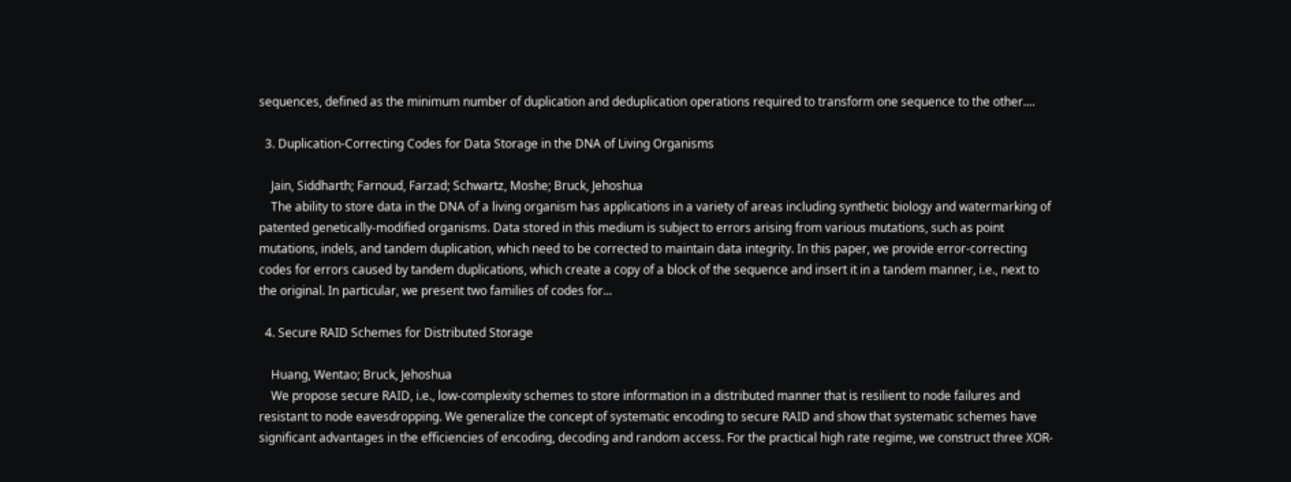sequences, defined as the minimum number of duplication and deduplication operations required to transform one sequence to the other....

  3. Duplication-Correcting Codes for Data Storage in the DNA of Living Organisms

    Jain, Siddharth; Farnoud, Farzad; Schwartz, Moshe; Bruck, Jehoshua
    The ability to store data in the DNA of a living organism has applications in a variety of areas including synthetic biology and watermarking of patented genetically-modified organisms. Data stored in this medium is subject to errors arising from various mutations, such as point mutations, indels, and tandem duplication, which need to be corrected to maintain data integrity. In this paper, we provide error-correcting codes for errors caused by tandem duplications, which create a copy of a block of the sequence and insert it in a tandem manner, i.e., next to the original. In particular, we present two families of codes for...

  4. Secure RAID Schemes for Distributed Storage

    Huang, Wentao; Bruck, Jehoshua
    We propose secure RAID, i.e., low-complexity schemes to store information in a distributed manner that is resilient to node failures and resistant to node eavesdropping. We generalize the concept of systematic encoding to secure RAID and show that systematic schemes have significant advantages in the efficiencies of encoding, decoding and random access. For the practical high rate regime, we construct three XOR-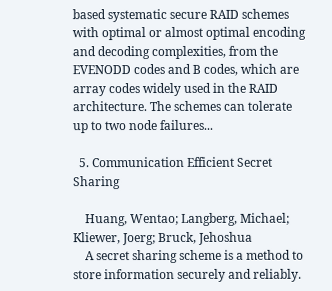based systematic secure RAID schemes with optimal or almost optimal encoding and decoding complexities, from the EVENODD codes and B codes, which are array codes widely used in the RAID architecture. The schemes can tolerate up to two node failures...

  5. Communication Efficient Secret Sharing

    Huang, Wentao; Langberg, Michael; Kliewer, Joerg; Bruck, Jehoshua
    A secret sharing scheme is a method to store information securely and reliably.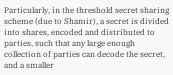Particularly, in the threshold secret sharing scheme (due to Shamir), a secret is divided into shares, encoded and distributed to parties, such that any large enough collection of parties can decode the secret, and a smaller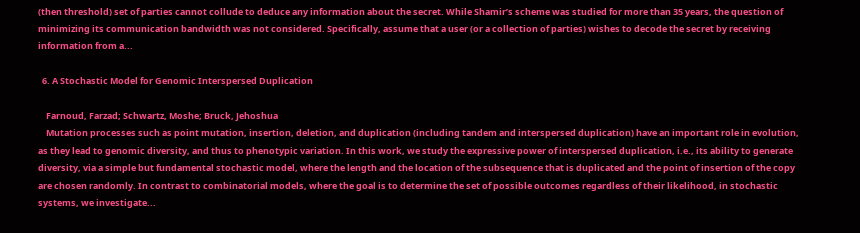(then threshold) set of parties cannot collude to deduce any information about the secret. While Shamir’s scheme was studied for more than 35 years, the question of minimizing its communication bandwidth was not considered. Specifically, assume that a user (or a collection of parties) wishes to decode the secret by receiving information from a...

  6. A Stochastic Model for Genomic Interspersed Duplication

    Farnoud, Farzad; Schwartz, Moshe; Bruck, Jehoshua
    Mutation processes such as point mutation, insertion, deletion, and duplication (including tandem and interspersed duplication) have an important role in evolution, as they lead to genomic diversity, and thus to phenotypic variation. In this work, we study the expressive power of interspersed duplication, i.e., its ability to generate diversity, via a simple but fundamental stochastic model, where the length and the location of the subsequence that is duplicated and the point of insertion of the copy are chosen randomly. In contrast to combinatorial models, where the goal is to determine the set of possible outcomes regardless of their likelihood, in stochastic systems, we investigate...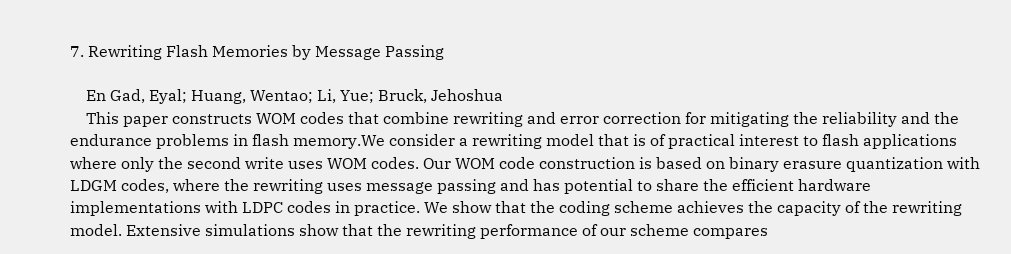7. Rewriting Flash Memories by Message Passing

    En Gad, Eyal; Huang, Wentao; Li, Yue; Bruck, Jehoshua
    This paper constructs WOM codes that combine rewriting and error correction for mitigating the reliability and the endurance problems in flash memory.We consider a rewriting model that is of practical interest to flash applications where only the second write uses WOM codes. Our WOM code construction is based on binary erasure quantization with LDGM codes, where the rewriting uses message passing and has potential to share the efficient hardware implementations with LDPC codes in practice. We show that the coding scheme achieves the capacity of the rewriting model. Extensive simulations show that the rewriting performance of our scheme compares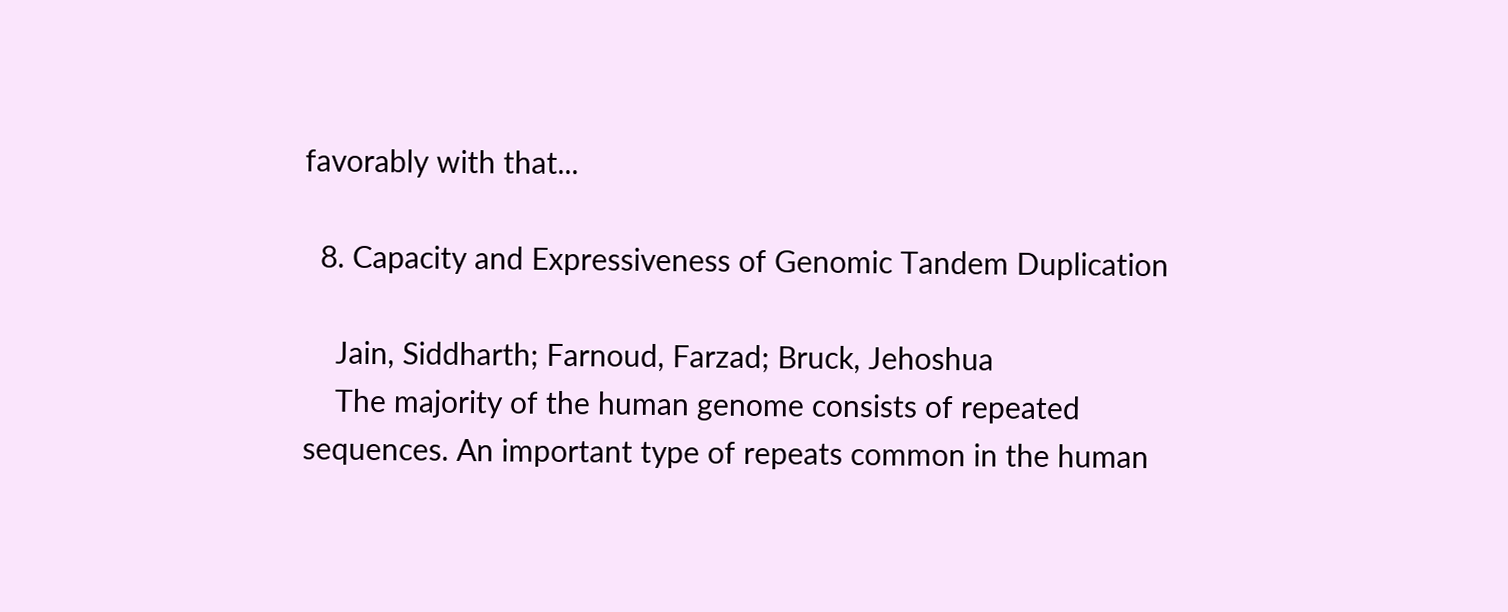favorably with that...

  8. Capacity and Expressiveness of Genomic Tandem Duplication

    Jain, Siddharth; Farnoud, Farzad; Bruck, Jehoshua
    The majority of the human genome consists of repeated sequences. An important type of repeats common in the human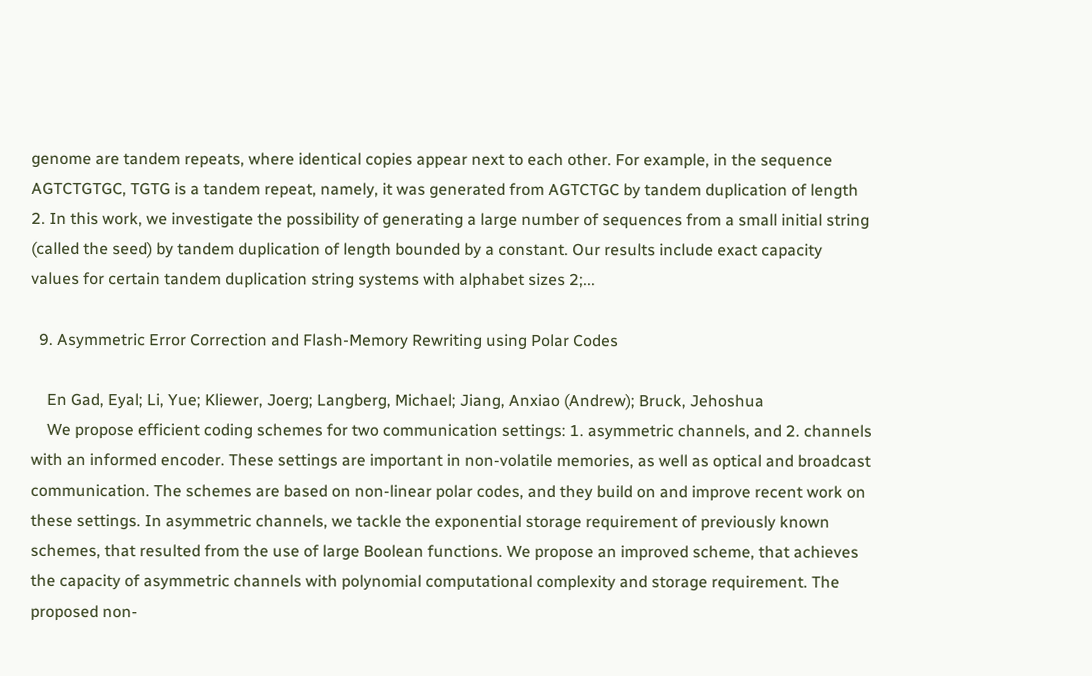genome are tandem repeats, where identical copies appear next to each other. For example, in the sequence AGTCTGTGC, TGTG is a tandem repeat, namely, it was generated from AGTCTGC by tandem duplication of length 2. In this work, we investigate the possibility of generating a large number of sequences from a small initial string (called the seed) by tandem duplication of length bounded by a constant. Our results include exact capacity values for certain tandem duplication string systems with alphabet sizes 2;...

  9. Asymmetric Error Correction and Flash-Memory Rewriting using Polar Codes

    En Gad, Eyal; Li, Yue; Kliewer, Joerg; Langberg, Michael; Jiang, Anxiao (Andrew); Bruck, Jehoshua
    We propose efficient coding schemes for two communication settings: 1. asymmetric channels, and 2. channels with an informed encoder. These settings are important in non-volatile memories, as well as optical and broadcast communication. The schemes are based on non-linear polar codes, and they build on and improve recent work on these settings. In asymmetric channels, we tackle the exponential storage requirement of previously known schemes, that resulted from the use of large Boolean functions. We propose an improved scheme, that achieves the capacity of asymmetric channels with polynomial computational complexity and storage requirement. The proposed non-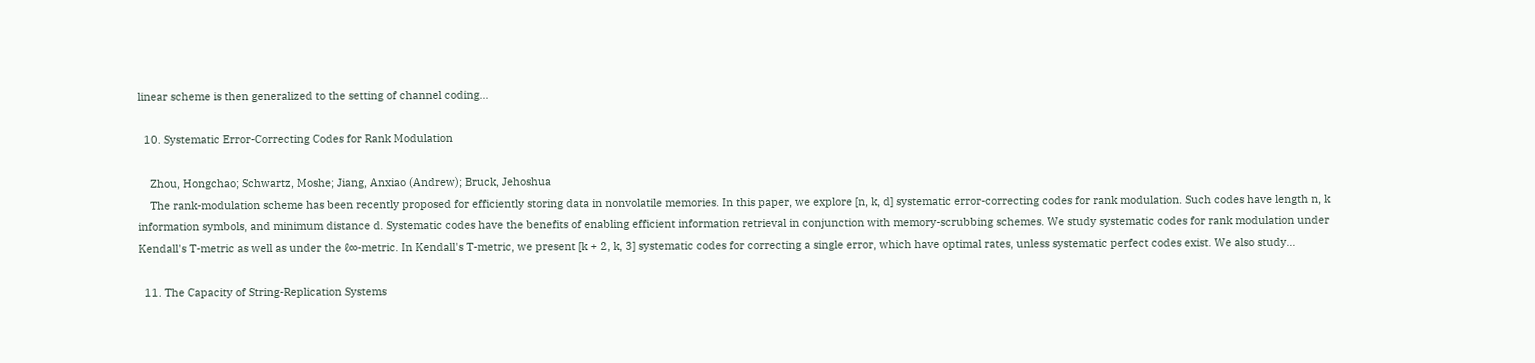linear scheme is then generalized to the setting of channel coding...

  10. Systematic Error-Correcting Codes for Rank Modulation

    Zhou, Hongchao; Schwartz, Moshe; Jiang, Anxiao (Andrew); Bruck, Jehoshua
    The rank-modulation scheme has been recently proposed for efficiently storing data in nonvolatile memories. In this paper, we explore [n, k, d] systematic error-correcting codes for rank modulation. Such codes have length n, k information symbols, and minimum distance d. Systematic codes have the benefits of enabling efficient information retrieval in conjunction with memory-scrubbing schemes. We study systematic codes for rank modulation under Kendall's T-metric as well as under the ℓ∞-metric. In Kendall's T-metric, we present [k + 2, k, 3] systematic codes for correcting a single error, which have optimal rates, unless systematic perfect codes exist. We also study...

  11. The Capacity of String-Replication Systems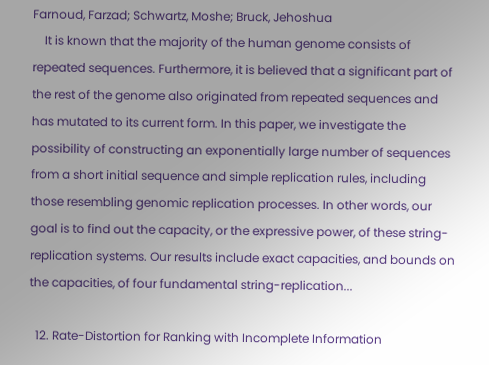Farnoud, Farzad; Schwartz, Moshe; Bruck, Jehoshua
    It is known that the majority of the human genome consists of repeated sequences. Furthermore, it is believed that a significant part of the rest of the genome also originated from repeated sequences and has mutated to its current form. In this paper, we investigate the possibility of constructing an exponentially large number of sequences from a short initial sequence and simple replication rules, including those resembling genomic replication processes. In other words, our goal is to find out the capacity, or the expressive power, of these string-replication systems. Our results include exact capacities, and bounds on the capacities, of four fundamental string-replication...

  12. Rate-Distortion for Ranking with Incomplete Information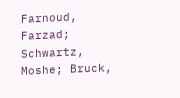Farnoud, Farzad; Schwartz, Moshe; Bruck,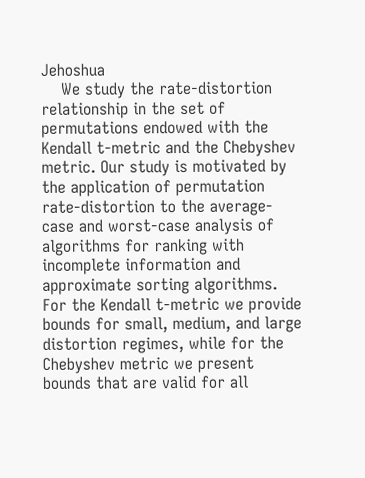Jehoshua
    We study the rate-distortion relationship in the set of permutations endowed with the Kendall t-metric and the Chebyshev metric. Our study is motivated by the application of permutation rate-distortion to the average-case and worst-case analysis of algorithms for ranking with incomplete information and approximate sorting algorithms. For the Kendall t-metric we provide bounds for small, medium, and large distortion regimes, while for the Chebyshev metric we present bounds that are valid for all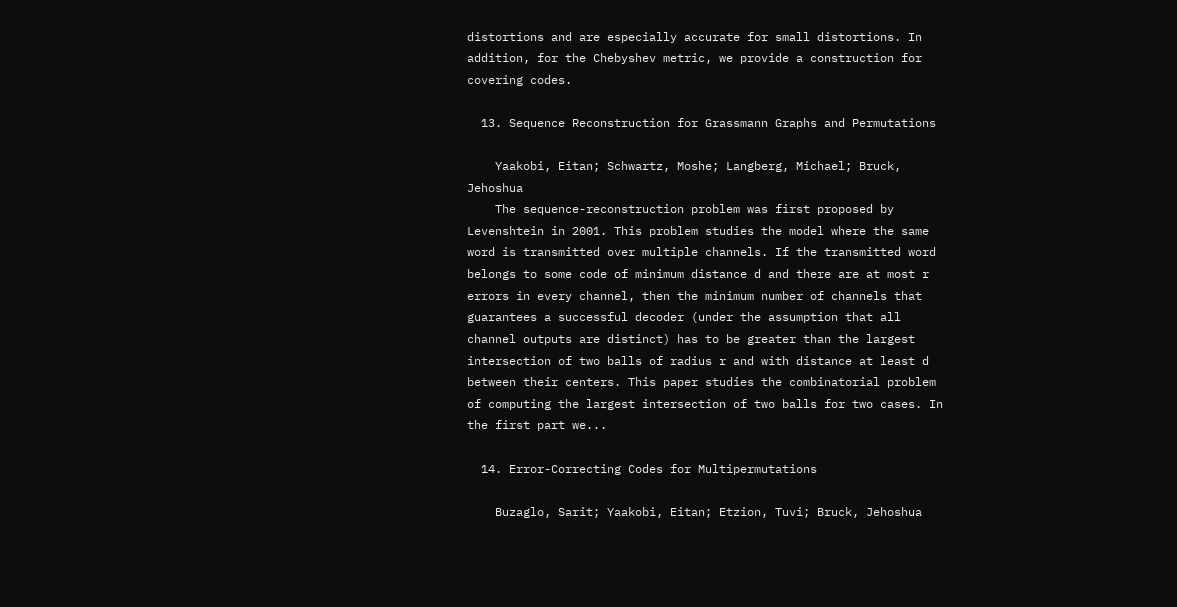distortions and are especially accurate for small distortions. In addition, for the Chebyshev metric, we provide a construction for covering codes.

  13. Sequence Reconstruction for Grassmann Graphs and Permutations

    Yaakobi, Eitan; Schwartz, Moshe; Langberg, Michael; Bruck, Jehoshua
    The sequence-reconstruction problem was first proposed by Levenshtein in 2001. This problem studies the model where the same word is transmitted over multiple channels. If the transmitted word belongs to some code of minimum distance d and there are at most r errors in every channel, then the minimum number of channels that guarantees a successful decoder (under the assumption that all channel outputs are distinct) has to be greater than the largest intersection of two balls of radius r and with distance at least d between their centers. This paper studies the combinatorial problem of computing the largest intersection of two balls for two cases. In the first part we...

  14. Error-Correcting Codes for Multipermutations

    Buzaglo, Sarit; Yaakobi, Eitan; Etzion, Tuvi; Bruck, Jehoshua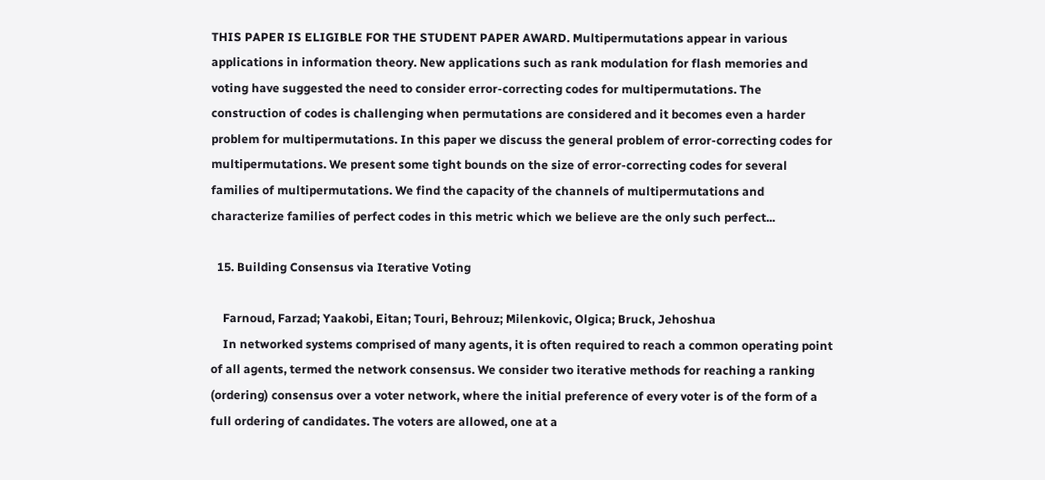THIS PAPER IS ELIGIBLE FOR THE STUDENT PAPER AWARD. Multipermutations appear in various applications in information theory. New applications such as rank modulation for flash memories and voting have suggested the need to consider error-correcting codes for multipermutations. The construction of codes is challenging when permutations are considered and it becomes even a harder problem for multipermutations. In this paper we discuss the general problem of error-correcting codes for multipermutations. We present some tight bounds on the size of error-correcting codes for several families of multipermutations. We find the capacity of the channels of multipermutations and characterize families of perfect codes in this metric which we believe are the only such perfect...

  15. Building Consensus via Iterative Voting

    Farnoud, Farzad; Yaakobi, Eitan; Touri, Behrouz; Milenkovic, Olgica; Bruck, Jehoshua
    In networked systems comprised of many agents, it is often required to reach a common operating point of all agents, termed the network consensus. We consider two iterative methods for reaching a ranking (ordering) consensus over a voter network, where the initial preference of every voter is of the form of a full ordering of candidates. The voters are allowed, one at a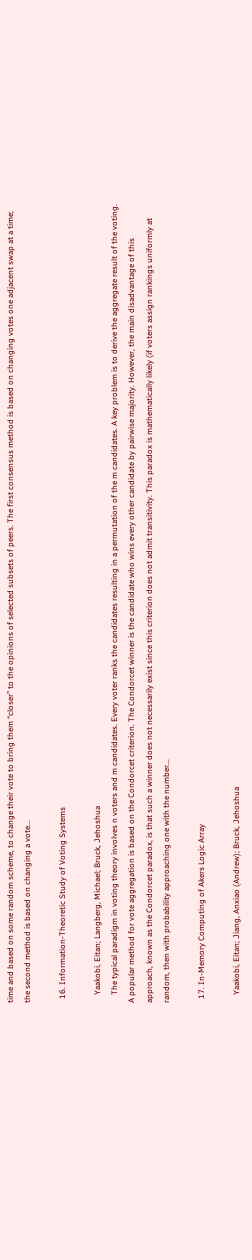time and based on some random scheme, to change their vote to bring them “closer” to the opinions of selected subsets of peers. The first consensus method is based on changing votes one adjacent swap at a time; the second method is based on changing a vote...

  16. Information-Theoretic Study of Voting Systems

    Yaakobi, Eitan; Langberg, Michael; Bruck, Jehoshua
    The typical paradigm in voting theory involves n voters and m candidates. Every voter ranks the candidates resulting in a permutation of the m candidates. A key problem is to derive the aggregate result of the voting. A popular method for vote aggregation is based on the Condorcet criterion. The Condorcet winner is the candidate who wins every other candidate by pairwise majority. However, the main disadvantage of this approach, known as the Condorcet paradox, is that such a winner does not necessarily exist since this criterion does not admit transitivity. This paradox is mathematically likely (if voters assign rankings uniformly at random, then with probability approaching one with the number...

  17. In-Memory Computing of Akers Logic Array

    Yaakobi, Eitan; Jiang, Anxiao (Andrew); Bruck, Jehoshua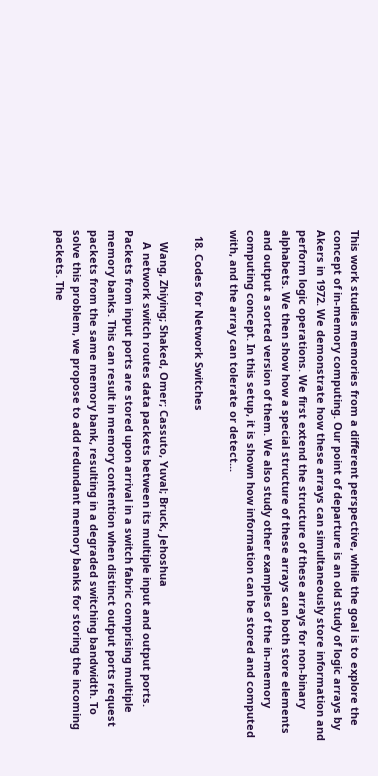This work studies memories from a different perspective, while the goal is to explore the concept of in-memory computing. Our point of departure is an old study of logic arrays by Akers in 1972. We demonstrate how these arrays can simultaneously store information and perform logic operations. We first extend the structure of these arrays for non-binary alphabets. We then show how a special structure of these arrays can both store elements and output a sorted version of them. We also study other examples of the in-memory computing concept. In this setup, it is shown how information can be stored and computed with, and the array can tolerate or detect...

  18. Codes for Network Switches

    Wang, Zhiying; Shaked, Omer; Cassuto, Yuval; Bruck, Jehoshua
    A network switch routes data packets between its multiple input and output ports. Packets from input ports are stored upon arrival in a switch fabric comprising multiple memory banks. This can result in memory contention when distinct output ports request packets from the same memory bank, resulting in a degraded switching bandwidth. To solve this problem, we propose to add redundant memory banks for storing the incoming packets. The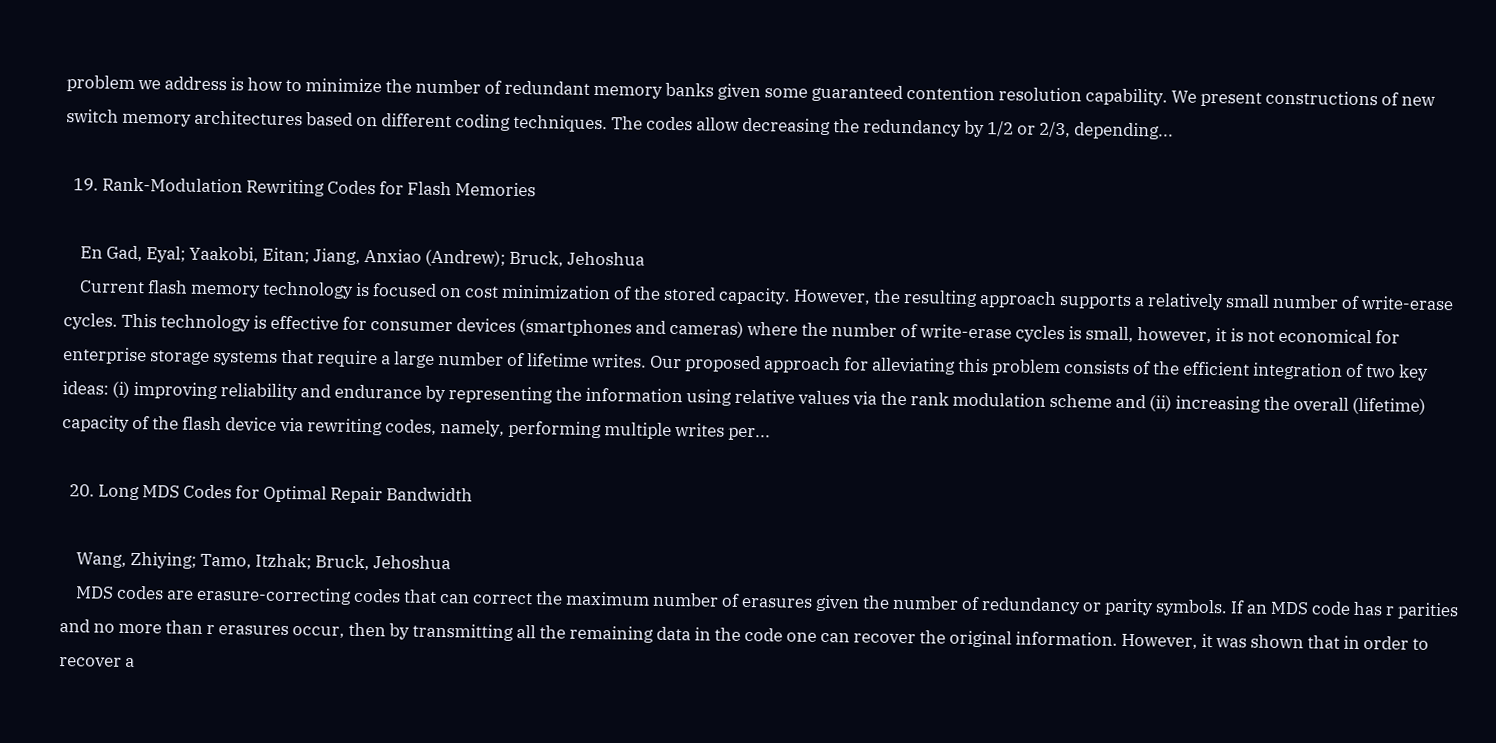problem we address is how to minimize the number of redundant memory banks given some guaranteed contention resolution capability. We present constructions of new switch memory architectures based on different coding techniques. The codes allow decreasing the redundancy by 1/2 or 2/3, depending...

  19. Rank-Modulation Rewriting Codes for Flash Memories

    En Gad, Eyal; Yaakobi, Eitan; Jiang, Anxiao (Andrew); Bruck, Jehoshua
    Current flash memory technology is focused on cost minimization of the stored capacity. However, the resulting approach supports a relatively small number of write-erase cycles. This technology is effective for consumer devices (smartphones and cameras) where the number of write-erase cycles is small, however, it is not economical for enterprise storage systems that require a large number of lifetime writes. Our proposed approach for alleviating this problem consists of the efficient integration of two key ideas: (i) improving reliability and endurance by representing the information using relative values via the rank modulation scheme and (ii) increasing the overall (lifetime) capacity of the flash device via rewriting codes, namely, performing multiple writes per...

  20. Long MDS Codes for Optimal Repair Bandwidth

    Wang, Zhiying; Tamo, Itzhak; Bruck, Jehoshua
    MDS codes are erasure-correcting codes that can correct the maximum number of erasures given the number of redundancy or parity symbols. If an MDS code has r parities and no more than r erasures occur, then by transmitting all the remaining data in the code one can recover the original information. However, it was shown that in order to recover a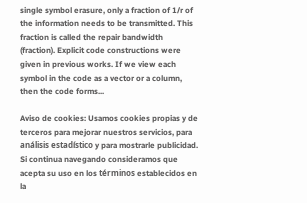single symbol erasure, only a fraction of 1/r of the information needs to be transmitted. This fraction is called the repair bandwidth (fraction). Explicit code constructions were given in previous works. If we view each symbol in the code as a vector or a column, then the code forms...

Aviso de cookies: Usamos cookies propias y de terceros para mejorar nuestros servicios, para análisis estadístico y para mostrarle publicidad. Si continua navegando consideramos que acepta su uso en los términos establecidos en la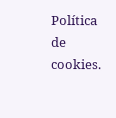Política de cookies.